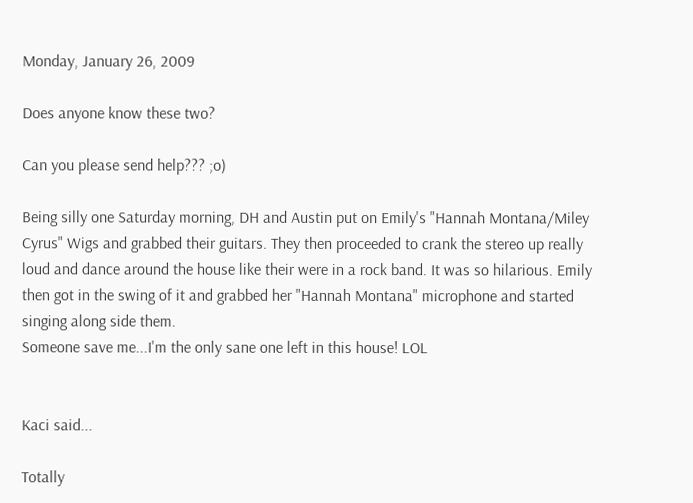Monday, January 26, 2009

Does anyone know these two?

Can you please send help??? ;o)

Being silly one Saturday morning, DH and Austin put on Emily's "Hannah Montana/Miley Cyrus" Wigs and grabbed their guitars. They then proceeded to crank the stereo up really loud and dance around the house like their were in a rock band. It was so hilarious. Emily then got in the swing of it and grabbed her "Hannah Montana" microphone and started singing along side them.
Someone save me...I'm the only sane one left in this house! LOL


Kaci said...

Totally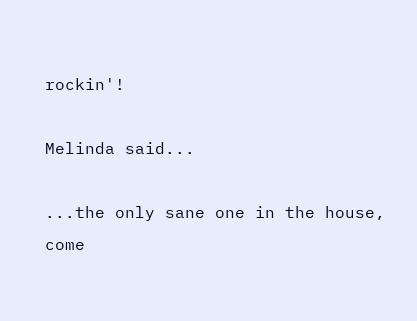rockin'!

Melinda said...

...the only sane one in the house, come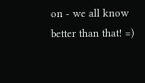on - we all know better than that! =)